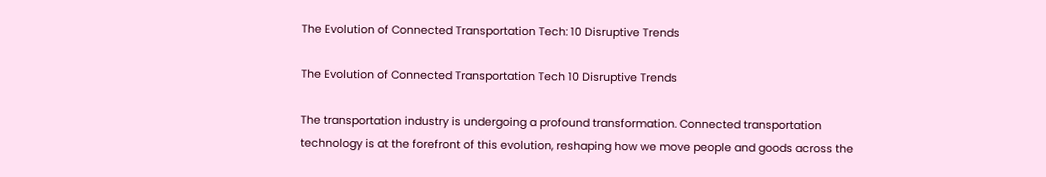The Evolution of Connected Transportation Tech: 10 Disruptive Trends

The Evolution of Connected Transportation Tech 10 Disruptive Trends

The transportation industry is undergoing a profound transformation. Connected transportation technology is at the forefront of this evolution, reshaping how we move people and goods across the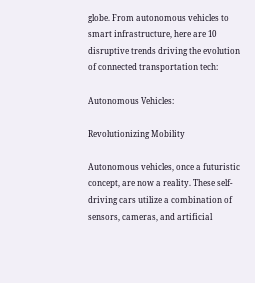globe. From autonomous vehicles to smart infrastructure, here are 10 disruptive trends driving the evolution of connected transportation tech:

Autonomous Vehicles:

Revolutionizing Mobility

Autonomous vehicles, once a futuristic concept, are now a reality. These self-driving cars utilize a combination of sensors, cameras, and artificial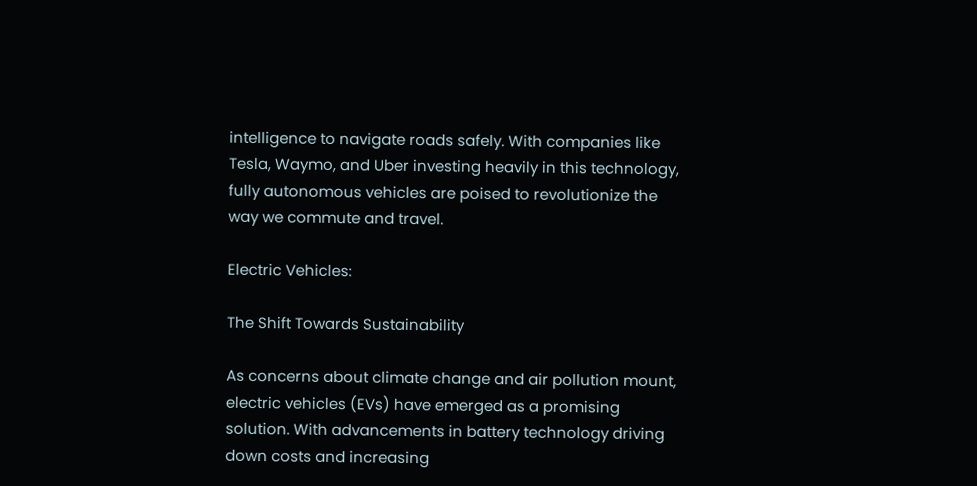intelligence to navigate roads safely. With companies like Tesla, Waymo, and Uber investing heavily in this technology, fully autonomous vehicles are poised to revolutionize the way we commute and travel.

Electric Vehicles:

The Shift Towards Sustainability

As concerns about climate change and air pollution mount, electric vehicles (EVs) have emerged as a promising solution. With advancements in battery technology driving down costs and increasing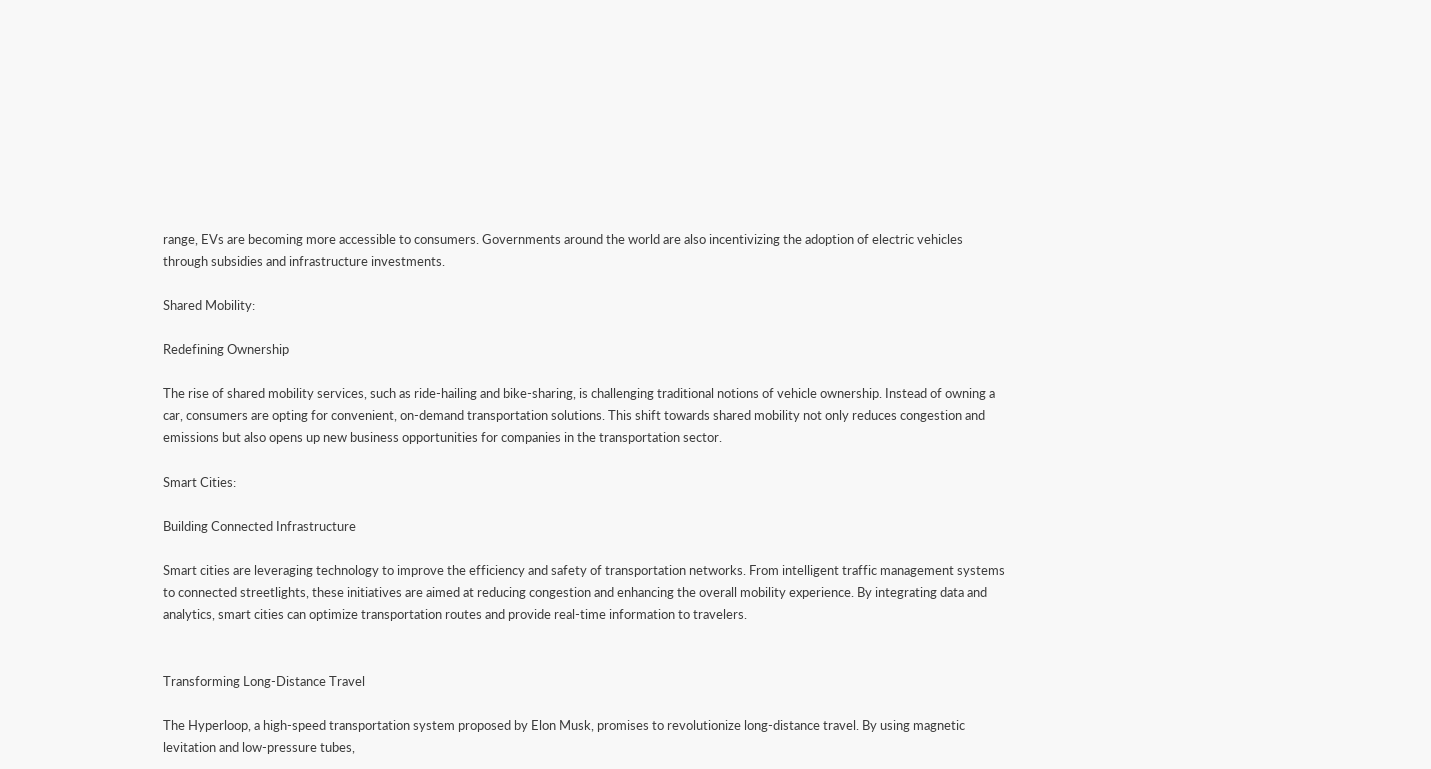range, EVs are becoming more accessible to consumers. Governments around the world are also incentivizing the adoption of electric vehicles through subsidies and infrastructure investments.

Shared Mobility:

Redefining Ownership

The rise of shared mobility services, such as ride-hailing and bike-sharing, is challenging traditional notions of vehicle ownership. Instead of owning a car, consumers are opting for convenient, on-demand transportation solutions. This shift towards shared mobility not only reduces congestion and emissions but also opens up new business opportunities for companies in the transportation sector.

Smart Cities:

Building Connected Infrastructure

Smart cities are leveraging technology to improve the efficiency and safety of transportation networks. From intelligent traffic management systems to connected streetlights, these initiatives are aimed at reducing congestion and enhancing the overall mobility experience. By integrating data and analytics, smart cities can optimize transportation routes and provide real-time information to travelers.


Transforming Long-Distance Travel

The Hyperloop, a high-speed transportation system proposed by Elon Musk, promises to revolutionize long-distance travel. By using magnetic levitation and low-pressure tubes,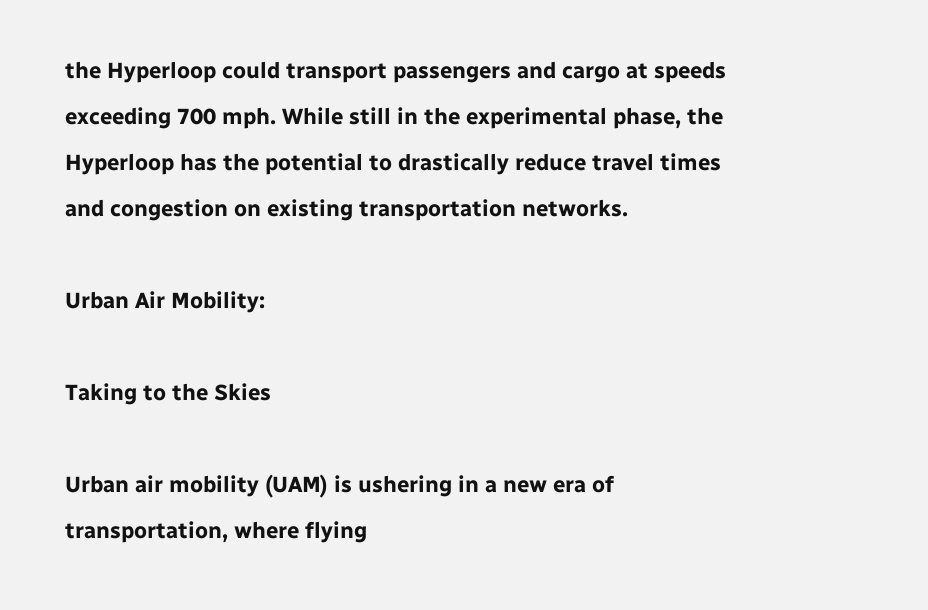the Hyperloop could transport passengers and cargo at speeds exceeding 700 mph. While still in the experimental phase, the Hyperloop has the potential to drastically reduce travel times and congestion on existing transportation networks.

Urban Air Mobility:

Taking to the Skies

Urban air mobility (UAM) is ushering in a new era of transportation, where flying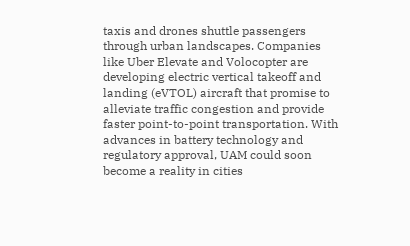taxis and drones shuttle passengers through urban landscapes. Companies like Uber Elevate and Volocopter are developing electric vertical takeoff and landing (eVTOL) aircraft that promise to alleviate traffic congestion and provide faster point-to-point transportation. With advances in battery technology and regulatory approval, UAM could soon become a reality in cities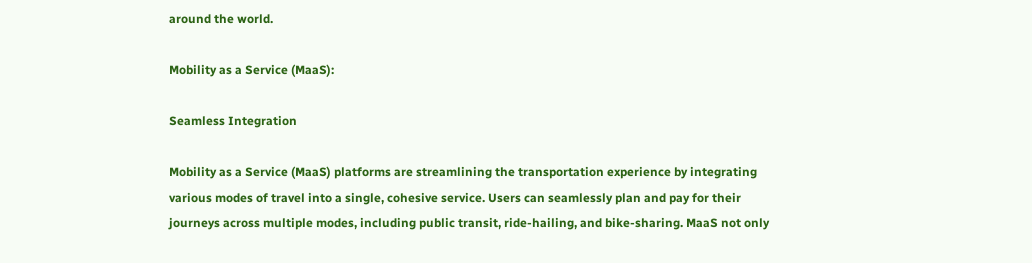around the world.

Mobility as a Service (MaaS):

Seamless Integration

Mobility as a Service (MaaS) platforms are streamlining the transportation experience by integrating various modes of travel into a single, cohesive service. Users can seamlessly plan and pay for their journeys across multiple modes, including public transit, ride-hailing, and bike-sharing. MaaS not only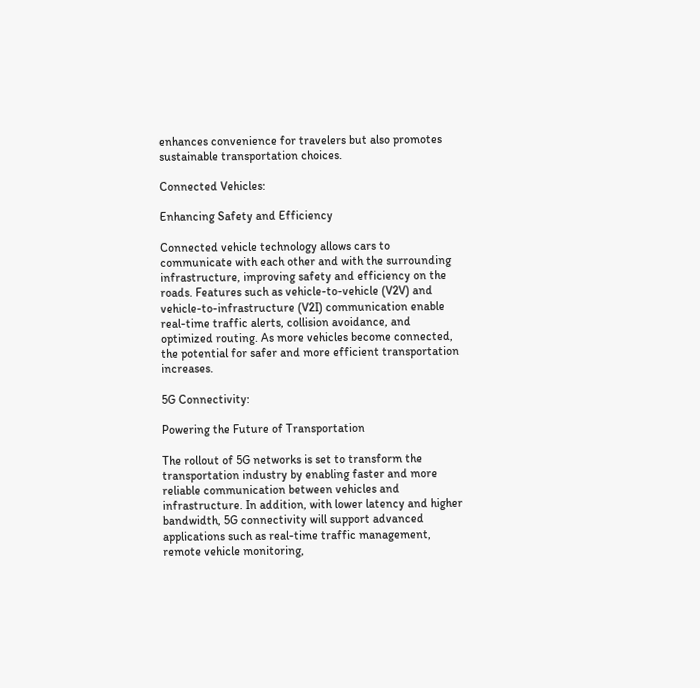enhances convenience for travelers but also promotes sustainable transportation choices.

Connected Vehicles:

Enhancing Safety and Efficiency

Connected vehicle technology allows cars to communicate with each other and with the surrounding infrastructure, improving safety and efficiency on the roads. Features such as vehicle-to-vehicle (V2V) and vehicle-to-infrastructure (V2I) communication enable real-time traffic alerts, collision avoidance, and optimized routing. As more vehicles become connected, the potential for safer and more efficient transportation increases.

5G Connectivity:

Powering the Future of Transportation

The rollout of 5G networks is set to transform the transportation industry by enabling faster and more reliable communication between vehicles and infrastructure. In addition, with lower latency and higher bandwidth, 5G connectivity will support advanced applications such as real-time traffic management, remote vehicle monitoring,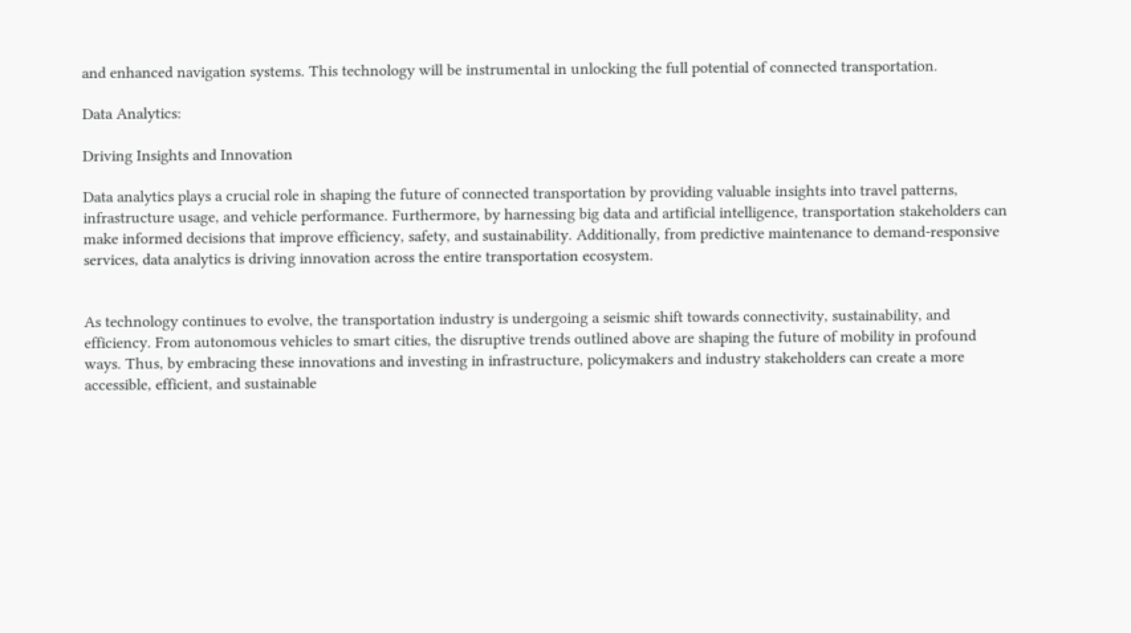and enhanced navigation systems. This technology will be instrumental in unlocking the full potential of connected transportation.

Data Analytics:

Driving Insights and Innovation

Data analytics plays a crucial role in shaping the future of connected transportation by providing valuable insights into travel patterns, infrastructure usage, and vehicle performance. Furthermore, by harnessing big data and artificial intelligence, transportation stakeholders can make informed decisions that improve efficiency, safety, and sustainability. Additionally, from predictive maintenance to demand-responsive services, data analytics is driving innovation across the entire transportation ecosystem.


As technology continues to evolve, the transportation industry is undergoing a seismic shift towards connectivity, sustainability, and efficiency. From autonomous vehicles to smart cities, the disruptive trends outlined above are shaping the future of mobility in profound ways. Thus, by embracing these innovations and investing in infrastructure, policymakers and industry stakeholders can create a more accessible, efficient, and sustainable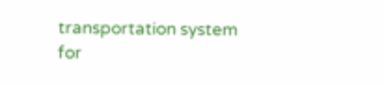transportation system for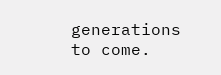generations to come.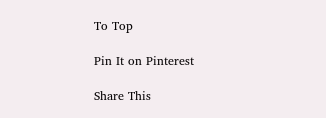To Top

Pin It on Pinterest

Share This